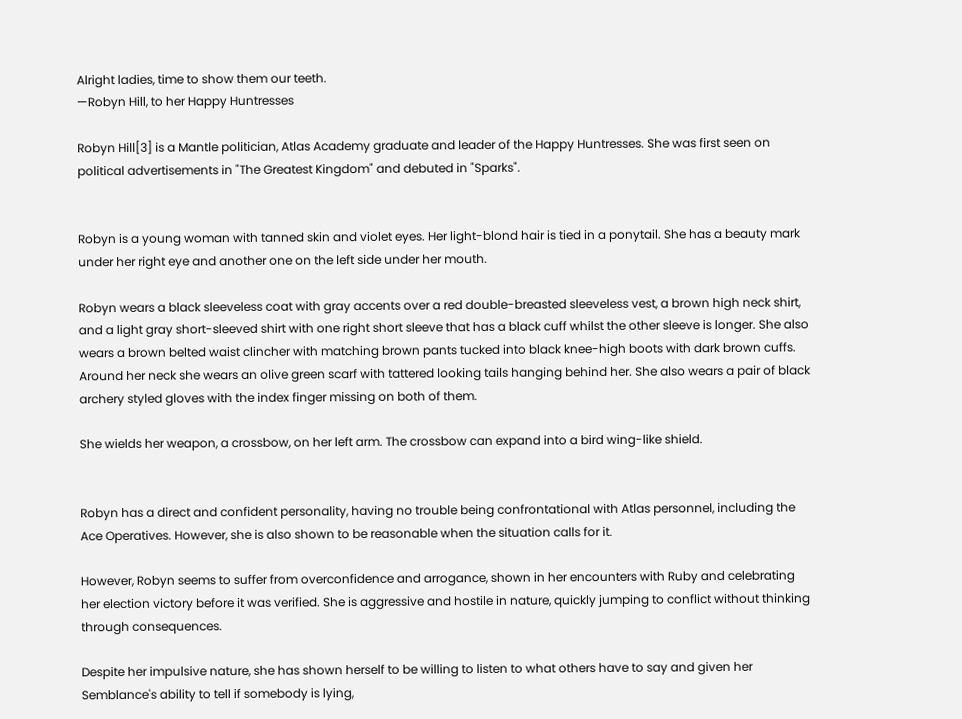Alright ladies, time to show them our teeth.
—Robyn Hill, to her Happy Huntresses

Robyn Hill[3] is a Mantle politician, Atlas Academy graduate and leader of the Happy Huntresses. She was first seen on political advertisements in "The Greatest Kingdom" and debuted in "Sparks".


Robyn is a young woman with tanned skin and violet eyes. Her light-blond hair is tied in a ponytail. She has a beauty mark under her right eye and another one on the left side under her mouth.

Robyn wears a black sleeveless coat with gray accents over a red double-breasted sleeveless vest, a brown high neck shirt, and a light gray short-sleeved shirt with one right short sleeve that has a black cuff whilst the other sleeve is longer. She also wears a brown belted waist clincher with matching brown pants tucked into black knee-high boots with dark brown cuffs. Around her neck she wears an olive green scarf with tattered looking tails hanging behind her. She also wears a pair of black archery styled gloves with the index finger missing on both of them.

She wields her weapon, a crossbow, on her left arm. The crossbow can expand into a bird wing-like shield.


Robyn has a direct and confident personality, having no trouble being confrontational with Atlas personnel, including the Ace Operatives. However, she is also shown to be reasonable when the situation calls for it.

However, Robyn seems to suffer from overconfidence and arrogance, shown in her encounters with Ruby and celebrating her election victory before it was verified. She is aggressive and hostile in nature, quickly jumping to conflict without thinking through consequences.

Despite her impulsive nature, she has shown herself to be willing to listen to what others have to say and given her Semblance's ability to tell if somebody is lying,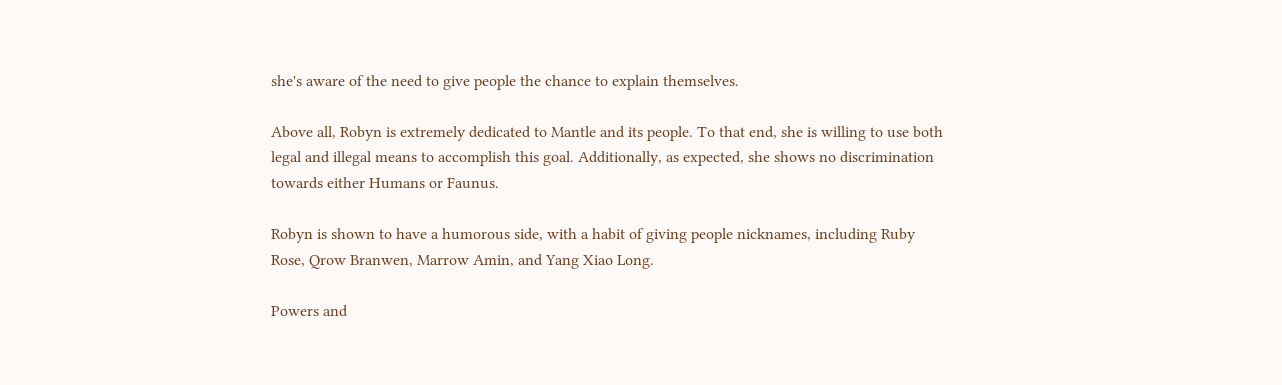she's aware of the need to give people the chance to explain themselves.

Above all, Robyn is extremely dedicated to Mantle and its people. To that end, she is willing to use both legal and illegal means to accomplish this goal. Additionally, as expected, she shows no discrimination towards either Humans or Faunus.

Robyn is shown to have a humorous side, with a habit of giving people nicknames, including Ruby Rose, Qrow Branwen, Marrow Amin, and Yang Xiao Long.

Powers and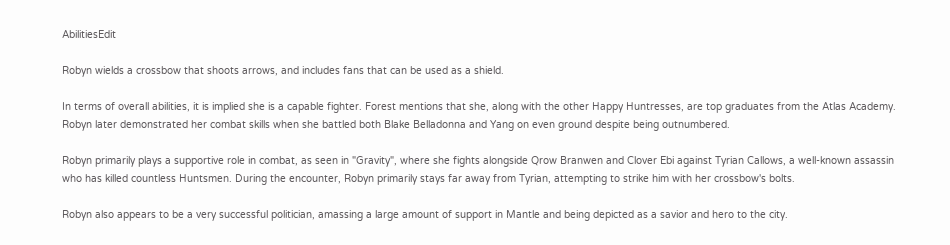AbilitiesEdit

Robyn wields a crossbow that shoots arrows, and includes fans that can be used as a shield.

In terms of overall abilities, it is implied she is a capable fighter. Forest mentions that she, along with the other Happy Huntresses, are top graduates from the Atlas Academy. Robyn later demonstrated her combat skills when she battled both Blake Belladonna and Yang on even ground despite being outnumbered.

Robyn primarily plays a supportive role in combat, as seen in "Gravity", where she fights alongside Qrow Branwen and Clover Ebi against Tyrian Callows, a well-known assassin who has killed countless Huntsmen. During the encounter, Robyn primarily stays far away from Tyrian, attempting to strike him with her crossbow's bolts.

Robyn also appears to be a very successful politician, amassing a large amount of support in Mantle and being depicted as a savior and hero to the city.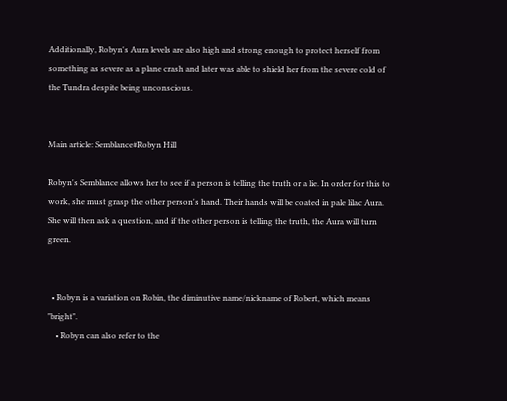Additionally, Robyn's Aura levels are also high and strong enough to protect herself from something as severe as a plane crash and later was able to shield her from the severe cold of the Tundra despite being unconscious.


Main article: Semblance#Robyn Hill

Robyn's Semblance allows her to see if a person is telling the truth or a lie. In order for this to work, she must grasp the other person's hand. Their hands will be coated in pale lilac Aura. She will then ask a question, and if the other person is telling the truth, the Aura will turn green.


  • Robyn is a variation on Robin, the diminutive name/nickname of Robert, which means "bright".
    • Robyn can also refer to the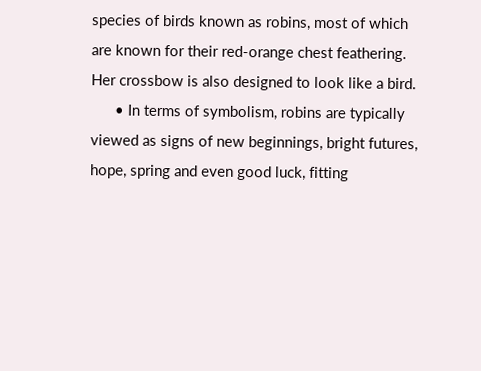species of birds known as robins, most of which are known for their red-orange chest feathering. Her crossbow is also designed to look like a bird.
      • In terms of symbolism, robins are typically viewed as signs of new beginnings, bright futures, hope, spring and even good luck, fitting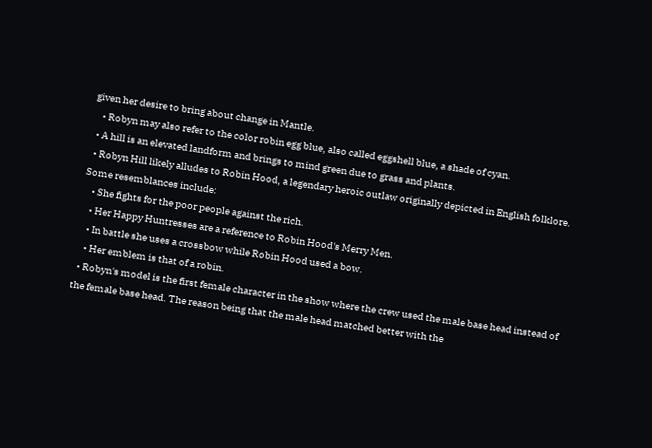given her desire to bring about change in Mantle.
    • Robyn may also refer to the color robin egg blue, also called eggshell blue, a shade of cyan.
  • A hill is an elevated landform and brings to mind green due to grass and plants.
  • Robyn Hill likely alludes to Robin Hood, a legendary heroic outlaw originally depicted in English folklore. Some resemblances include:
    • She fights for the poor people against the rich.
    • Her Happy Huntresses are a reference to Robin Hood's Merry Men.
    • In battle she uses a crossbow while Robin Hood used a bow.
    • Her emblem is that of a robin.
  • Robyn's model is the first female character in the show where the crew used the male base head instead of the female base head. The reason being that the male head matched better with the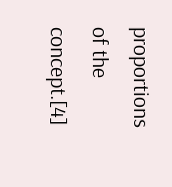proportions of the concept.[4]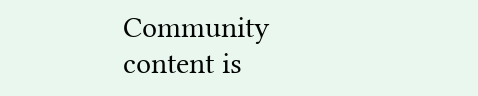Community content is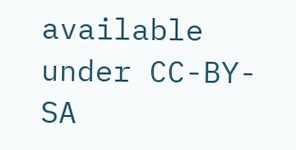available under CC-BY-SA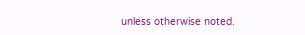unless otherwise noted.